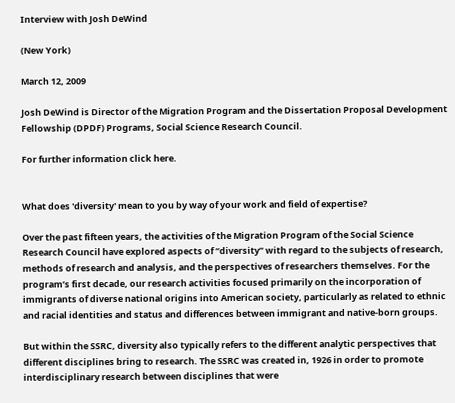Interview with Josh DeWind

(New York)

March 12, 2009

Josh DeWind is Director of the Migration Program and the Dissertation Proposal Development Fellowship (DPDF) Programs, Social Science Research Council.

For further information click here.


What does 'diversity' mean to you by way of your work and field of expertise?

Over the past fifteen years, the activities of the Migration Program of the Social Science Research Council have explored aspects of “diversity” with regard to the subjects of research, methods of research and analysis, and the perspectives of researchers themselves. For the program’s first decade, our research activities focused primarily on the incorporation of immigrants of diverse national origins into American society, particularly as related to ethnic and racial identities and status and differences between immigrant and native-born groups.

But within the SSRC, diversity also typically refers to the different analytic perspectives that different disciplines bring to research. The SSRC was created in, 1926 in order to promote interdisciplinary research between disciplines that were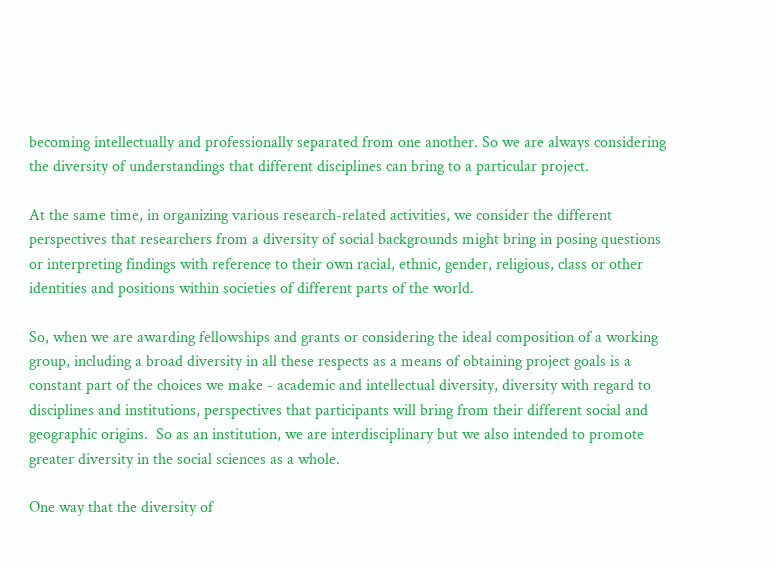becoming intellectually and professionally separated from one another. So we are always considering the diversity of understandings that different disciplines can bring to a particular project.

At the same time, in organizing various research-related activities, we consider the different perspectives that researchers from a diversity of social backgrounds might bring in posing questions or interpreting findings with reference to their own racial, ethnic, gender, religious, class or other identities and positions within societies of different parts of the world.

So, when we are awarding fellowships and grants or considering the ideal composition of a working group, including a broad diversity in all these respects as a means of obtaining project goals is a constant part of the choices we make - academic and intellectual diversity, diversity with regard to disciplines and institutions, perspectives that participants will bring from their different social and geographic origins.  So as an institution, we are interdisciplinary but we also intended to promote greater diversity in the social sciences as a whole.

One way that the diversity of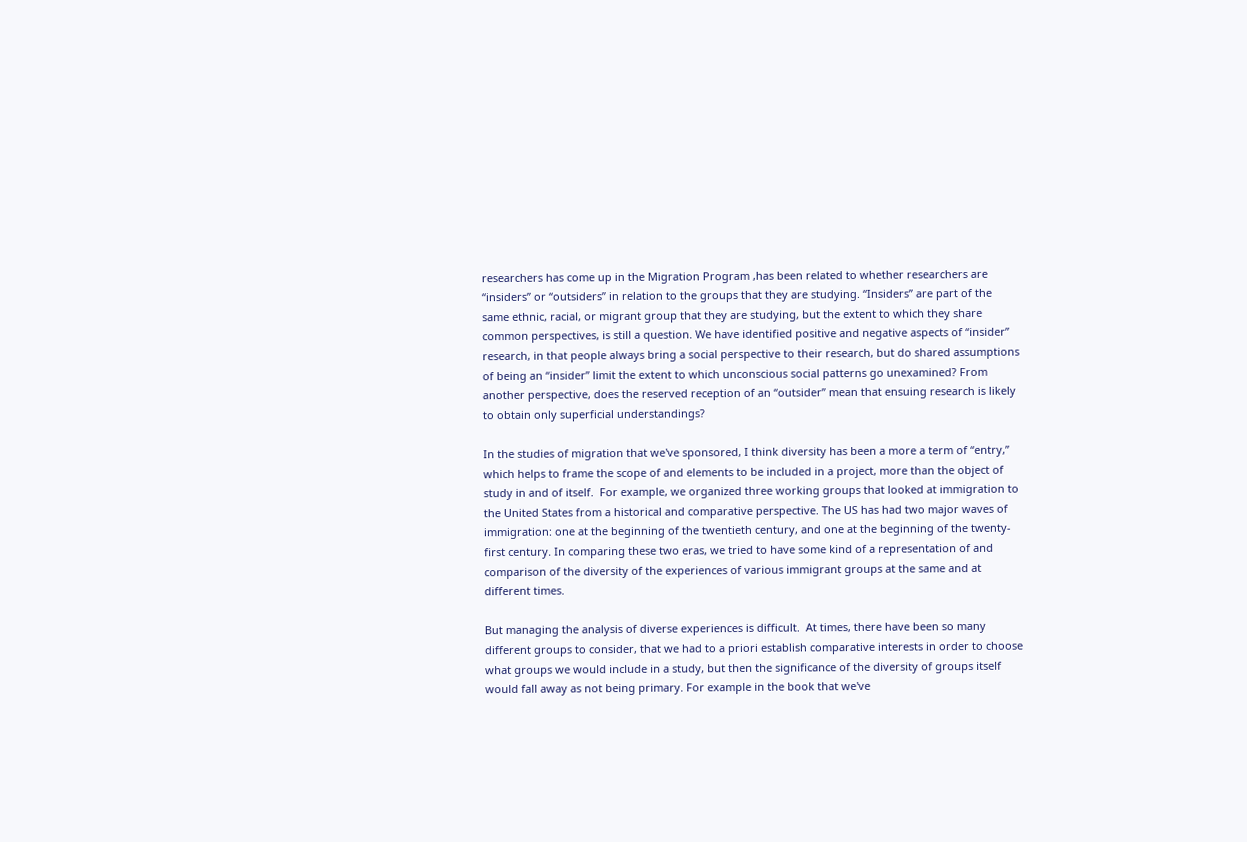researchers has come up in the Migration Program ,has been related to whether researchers are “insiders” or “outsiders” in relation to the groups that they are studying. “Insiders” are part of the same ethnic, racial, or migrant group that they are studying, but the extent to which they share common perspectives, is still a question. We have identified positive and negative aspects of “insider” research, in that people always bring a social perspective to their research, but do shared assumptions of being an “insider” limit the extent to which unconscious social patterns go unexamined? From another perspective, does the reserved reception of an “outsider” mean that ensuing research is likely to obtain only superficial understandings?

In the studies of migration that we've sponsored, I think diversity has been a more a term of “entry,” which helps to frame the scope of and elements to be included in a project, more than the object of study in and of itself.  For example, we organized three working groups that looked at immigration to the United States from a historical and comparative perspective. The US has had two major waves of immigration: one at the beginning of the twentieth century, and one at the beginning of the twenty-first century. In comparing these two eras, we tried to have some kind of a representation of and comparison of the diversity of the experiences of various immigrant groups at the same and at different times.

But managing the analysis of diverse experiences is difficult.  At times, there have been so many different groups to consider, that we had to a priori establish comparative interests in order to choose what groups we would include in a study, but then the significance of the diversity of groups itself would fall away as not being primary. For example in the book that we've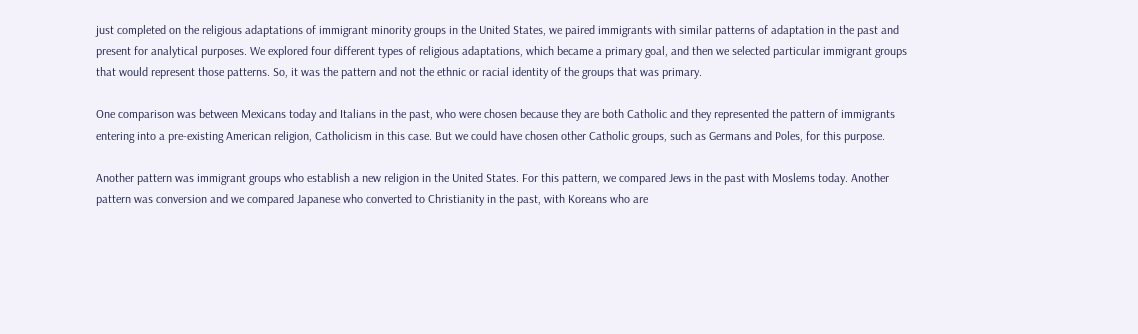just completed on the religious adaptations of immigrant minority groups in the United States, we paired immigrants with similar patterns of adaptation in the past and present for analytical purposes. We explored four different types of religious adaptations, which became a primary goal, and then we selected particular immigrant groups that would represent those patterns. So, it was the pattern and not the ethnic or racial identity of the groups that was primary.

One comparison was between Mexicans today and Italians in the past, who were chosen because they are both Catholic and they represented the pattern of immigrants entering into a pre-existing American religion, Catholicism in this case. But we could have chosen other Catholic groups, such as Germans and Poles, for this purpose.

Another pattern was immigrant groups who establish a new religion in the United States. For this pattern, we compared Jews in the past with Moslems today. Another pattern was conversion and we compared Japanese who converted to Christianity in the past, with Koreans who are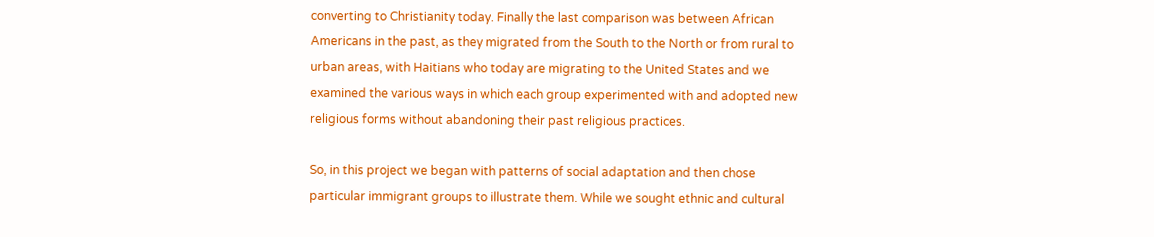converting to Christianity today. Finally the last comparison was between African Americans in the past, as they migrated from the South to the North or from rural to urban areas, with Haitians who today are migrating to the United States and we examined the various ways in which each group experimented with and adopted new religious forms without abandoning their past religious practices.

So, in this project we began with patterns of social adaptation and then chose particular immigrant groups to illustrate them. While we sought ethnic and cultural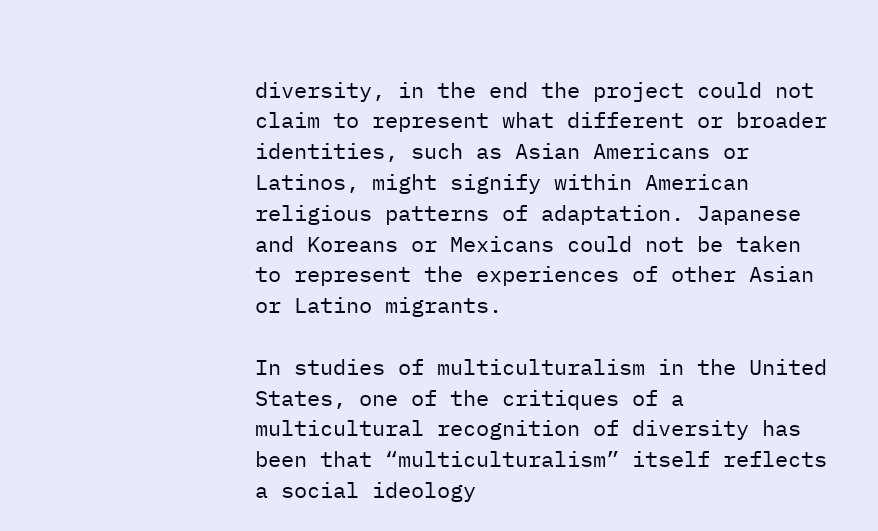diversity, in the end the project could not claim to represent what different or broader identities, such as Asian Americans or Latinos, might signify within American religious patterns of adaptation. Japanese and Koreans or Mexicans could not be taken to represent the experiences of other Asian or Latino migrants.

In studies of multiculturalism in the United States, one of the critiques of a multicultural recognition of diversity has been that “multiculturalism” itself reflects a social ideology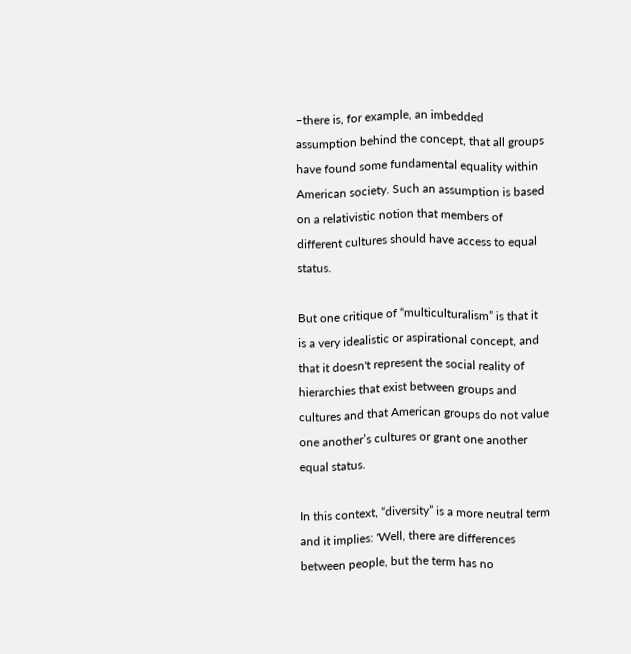–there is, for example, an imbedded assumption behind the concept, that all groups have found some fundamental equality within American society. Such an assumption is based on a relativistic notion that members of different cultures should have access to equal status.

But one critique of “multiculturalism” is that it is a very idealistic or aspirational concept, and that it doesn't represent the social reality of hierarchies that exist between groups and cultures and that American groups do not value one another’s cultures or grant one another equal status.

In this context, “diversity” is a more neutral term and it implies: 'Well, there are differences between people, but the term has no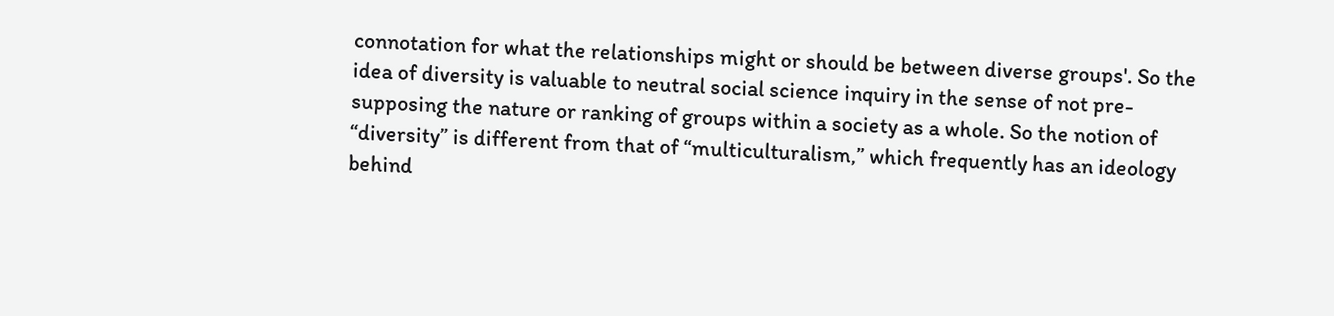connotation for what the relationships might or should be between diverse groups'. So the idea of diversity is valuable to neutral social science inquiry in the sense of not pre-supposing the nature or ranking of groups within a society as a whole. So the notion of “diversity” is different from that of “multiculturalism,” which frequently has an ideology behind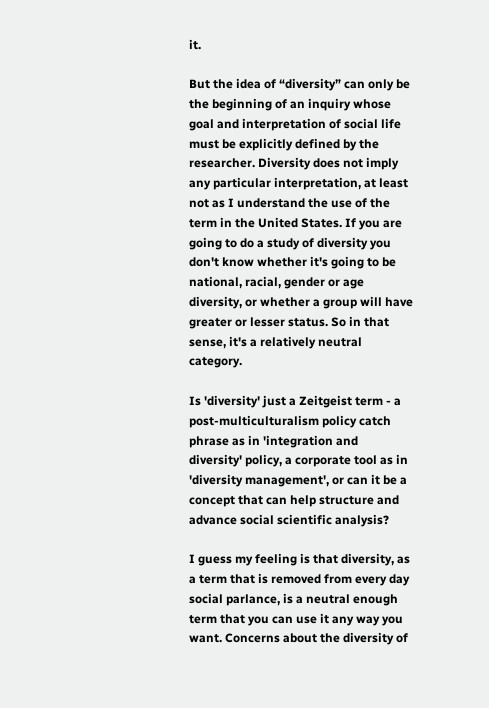it.

But the idea of “diversity” can only be the beginning of an inquiry whose goal and interpretation of social life must be explicitly defined by the researcher. Diversity does not imply any particular interpretation, at least not as I understand the use of the term in the United States. If you are going to do a study of diversity you don't know whether it's going to be national, racial, gender or age diversity, or whether a group will have greater or lesser status. So in that sense, it's a relatively neutral category.

Is 'diversity' just a Zeitgeist term - a post-multiculturalism policy catch phrase as in 'integration and diversity' policy, a corporate tool as in 'diversity management', or can it be a concept that can help structure and advance social scientific analysis?

I guess my feeling is that diversity, as a term that is removed from every day social parlance, is a neutral enough term that you can use it any way you want. Concerns about the diversity of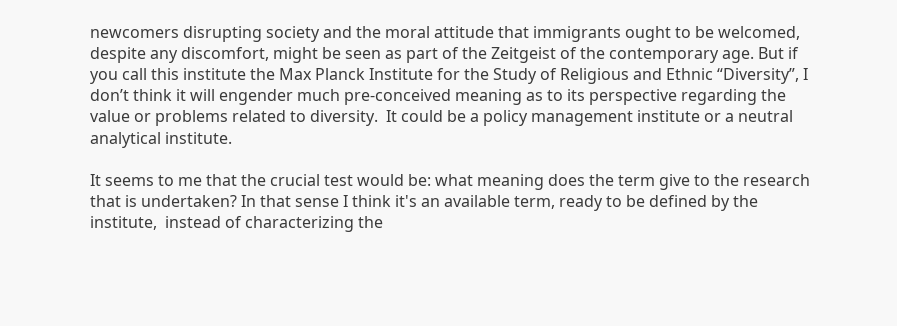newcomers disrupting society and the moral attitude that immigrants ought to be welcomed, despite any discomfort, might be seen as part of the Zeitgeist of the contemporary age. But if you call this institute the Max Planck Institute for the Study of Religious and Ethnic “Diversity”, I don’t think it will engender much pre-conceived meaning as to its perspective regarding the value or problems related to diversity.  It could be a policy management institute or a neutral analytical institute.

It seems to me that the crucial test would be: what meaning does the term give to the research that is undertaken? In that sense I think it's an available term, ready to be defined by the institute,  instead of characterizing the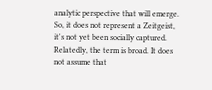analytic perspective that will emerge. So, it does not represent a Zeitgeist, it's not yet been socially captured. Relatedly, the term is broad. It does not assume that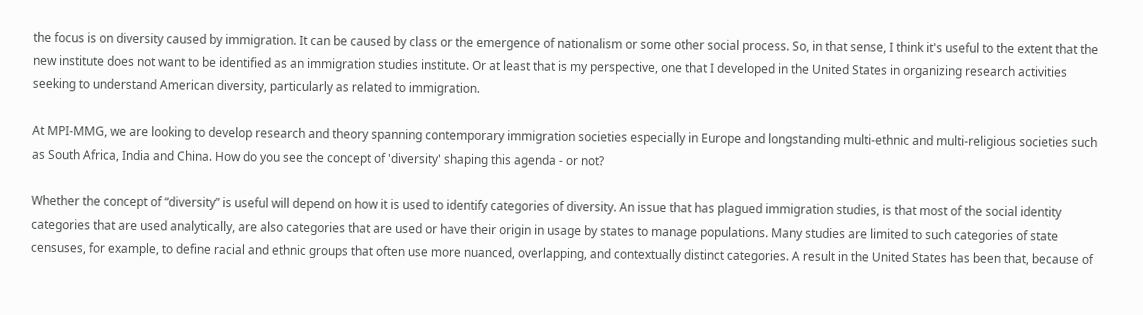the focus is on diversity caused by immigration. It can be caused by class or the emergence of nationalism or some other social process. So, in that sense, I think it's useful to the extent that the new institute does not want to be identified as an immigration studies institute. Or at least that is my perspective, one that I developed in the United States in organizing research activities seeking to understand American diversity, particularly as related to immigration.

At MPI-MMG, we are looking to develop research and theory spanning contemporary immigration societies especially in Europe and longstanding multi-ethnic and multi-religious societies such as South Africa, India and China. How do you see the concept of 'diversity' shaping this agenda - or not?

Whether the concept of “diversity” is useful will depend on how it is used to identify categories of diversity. An issue that has plagued immigration studies, is that most of the social identity categories that are used analytically, are also categories that are used or have their origin in usage by states to manage populations. Many studies are limited to such categories of state censuses, for example, to define racial and ethnic groups that often use more nuanced, overlapping, and contextually distinct categories. A result in the United States has been that, because of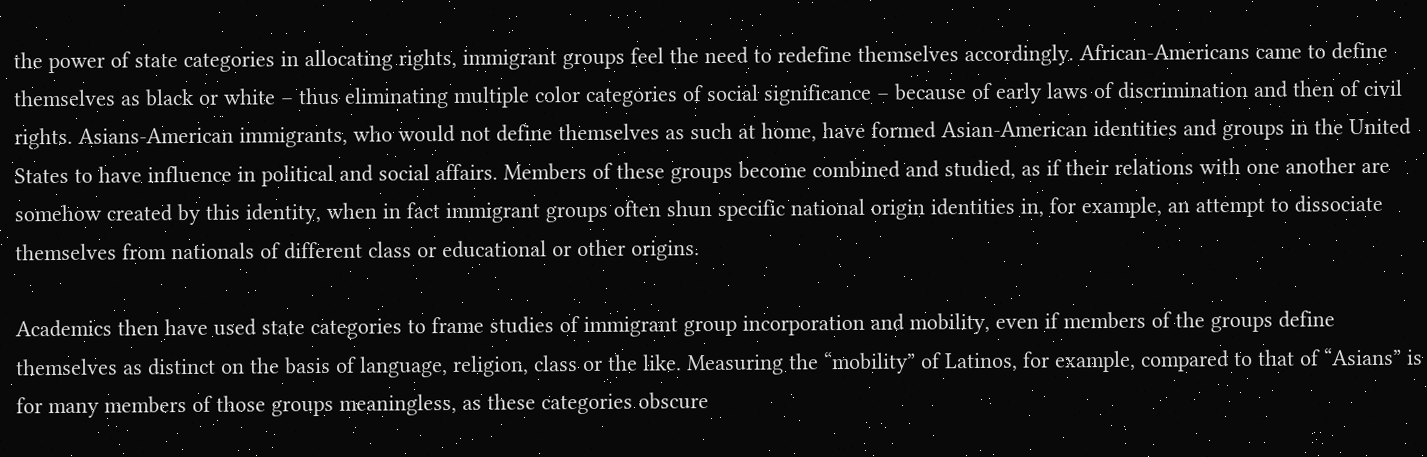the power of state categories in allocating rights, immigrant groups feel the need to redefine themselves accordingly. African-Americans came to define themselves as black or white – thus eliminating multiple color categories of social significance – because of early laws of discrimination and then of civil rights. Asians-American immigrants, who would not define themselves as such at home, have formed Asian-American identities and groups in the United States to have influence in political and social affairs. Members of these groups become combined and studied, as if their relations with one another are somehow created by this identity, when in fact immigrant groups often shun specific national origin identities in, for example, an attempt to dissociate themselves from nationals of different class or educational or other origins.

Academics then have used state categories to frame studies of immigrant group incorporation and mobility, even if members of the groups define themselves as distinct on the basis of language, religion, class or the like. Measuring the “mobility” of Latinos, for example, compared to that of “Asians” is for many members of those groups meaningless, as these categories obscure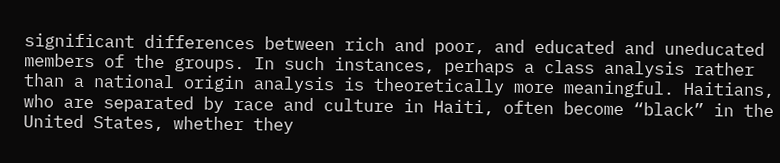significant differences between rich and poor, and educated and uneducated members of the groups. In such instances, perhaps a class analysis rather than a national origin analysis is theoretically more meaningful. Haitians, who are separated by race and culture in Haiti, often become “black” in the United States, whether they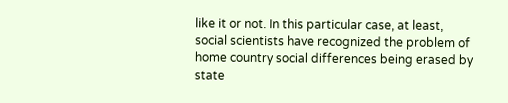like it or not. In this particular case, at least, social scientists have recognized the problem of home country social differences being erased by state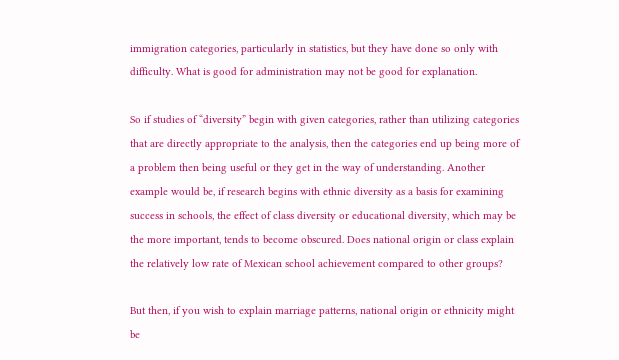immigration categories, particularly in statistics, but they have done so only with difficulty. What is good for administration may not be good for explanation.

So if studies of “diversity” begin with given categories, rather than utilizing categories that are directly appropriate to the analysis, then the categories end up being more of a problem then being useful or they get in the way of understanding. Another example would be, if research begins with ethnic diversity as a basis for examining success in schools, the effect of class diversity or educational diversity, which may be the more important, tends to become obscured. Does national origin or class explain the relatively low rate of Mexican school achievement compared to other groups?

But then, if you wish to explain marriage patterns, national origin or ethnicity might be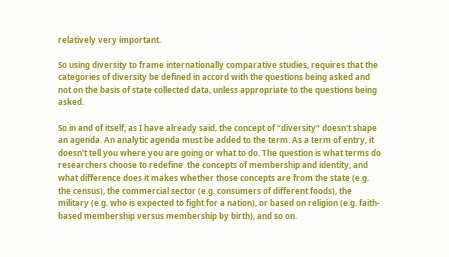relatively very important.

So using diversity to frame internationally comparative studies, requires that the categories of diversity be defined in accord with the questions being asked and not on the basis of state collected data, unless appropriate to the questions being asked.

So in and of itself, as I have already said, the concept of “diversity” doesn't shape an agenda. An analytic agenda must be added to the term. As a term of entry, it doesn't tell you where you are going or what to do. The question is what terms do researchers choose to redefine  the concepts of membership and identity, and what difference does it makes whether those concepts are from the state (e.g. the census), the commercial sector (e.g. consumers of different foods), the military (e.g. who is expected to fight for a nation), or based on religion (e.g. faith-based membership versus membership by birth), and so on.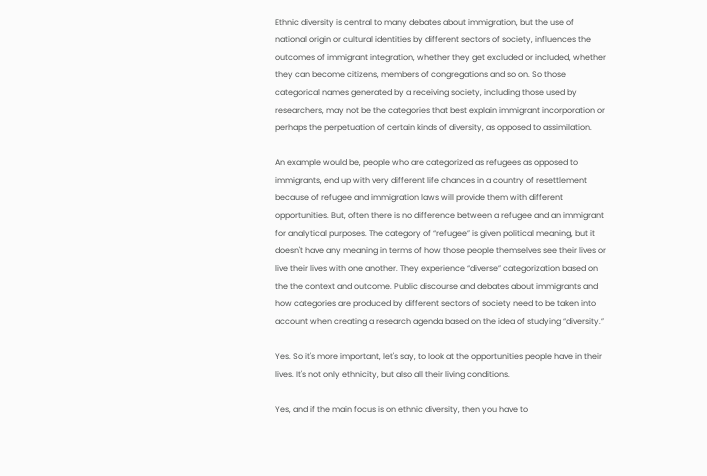Ethnic diversity is central to many debates about immigration, but the use of national origin or cultural identities by different sectors of society, influences the outcomes of immigrant integration, whether they get excluded or included, whether they can become citizens, members of congregations and so on. So those categorical names generated by a receiving society, including those used by researchers, may not be the categories that best explain immigrant incorporation or perhaps the perpetuation of certain kinds of diversity, as opposed to assimilation.

An example would be, people who are categorized as refugees as opposed to immigrants, end up with very different life chances in a country of resettlement because of refugee and immigration laws will provide them with different opportunities. But, often there is no difference between a refugee and an immigrant for analytical purposes. The category of “refugee” is given political meaning, but it doesn't have any meaning in terms of how those people themselves see their lives or live their lives with one another. They experience “diverse” categorization based on the the context and outcome. Public discourse and debates about immigrants and how categories are produced by different sectors of society need to be taken into account when creating a research agenda based on the idea of studying “diversity.”

Yes. So it's more important, let's say, to look at the opportunities people have in their lives. It's not only ethnicity, but also all their living conditions.

Yes, and if the main focus is on ethnic diversity, then you have to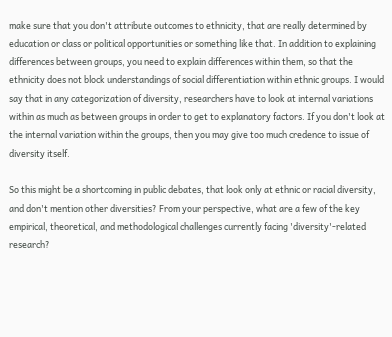make sure that you don't attribute outcomes to ethnicity, that are really determined by education or class or political opportunities or something like that. In addition to explaining differences between groups, you need to explain differences within them, so that the ethnicity does not block understandings of social differentiation within ethnic groups. I would say that in any categorization of diversity, researchers have to look at internal variations within as much as between groups in order to get to explanatory factors. If you don't look at the internal variation within the groups, then you may give too much credence to issue of diversity itself.

So this might be a shortcoming in public debates, that look only at ethnic or racial diversity, and don't mention other diversities? From your perspective, what are a few of the key empirical, theoretical, and methodological challenges currently facing 'diversity'-related research?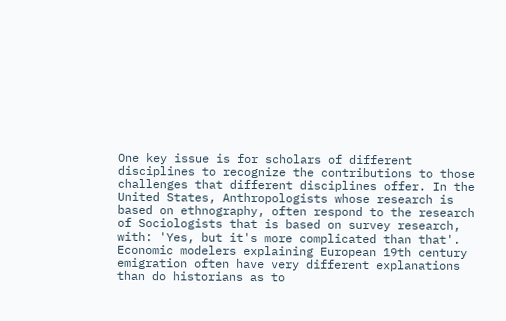One key issue is for scholars of different disciplines to recognize the contributions to those challenges that different disciplines offer. In the United States, Anthropologists whose research is based on ethnography, often respond to the research of Sociologists that is based on survey research, with: 'Yes, but it's more complicated than that'.  Economic modelers explaining European 19th century emigration often have very different explanations than do historians as to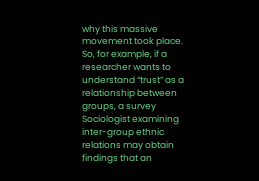why this massive movement took place. So, for example, if a researcher wants to understand “trust” as a relationship between groups, a survey Sociologist examining inter-group ethnic relations may obtain findings that an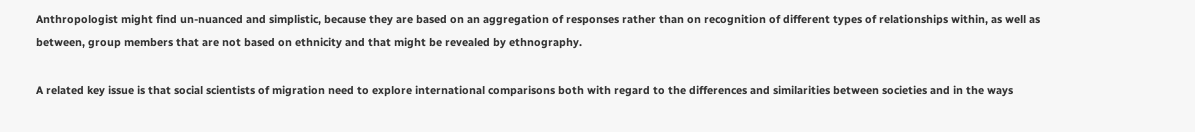Anthropologist might find un-nuanced and simplistic, because they are based on an aggregation of responses rather than on recognition of different types of relationships within, as well as between, group members that are not based on ethnicity and that might be revealed by ethnography.

A related key issue is that social scientists of migration need to explore international comparisons both with regard to the differences and similarities between societies and in the ways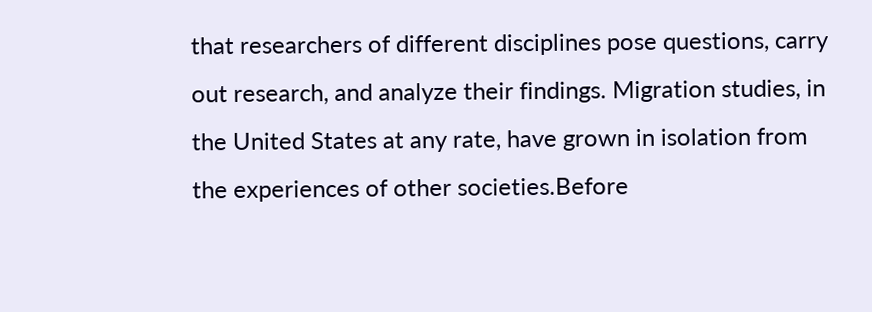that researchers of different disciplines pose questions, carry out research, and analyze their findings. Migration studies, in the United States at any rate, have grown in isolation from the experiences of other societies.Before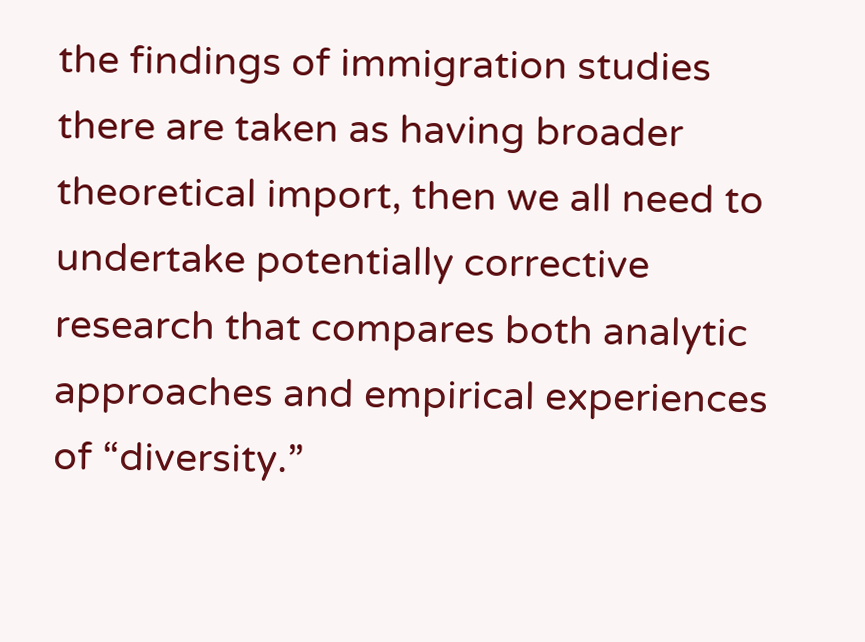the findings of immigration studies there are taken as having broader theoretical import, then we all need to undertake potentially corrective research that compares both analytic approaches and empirical experiences of “diversity.”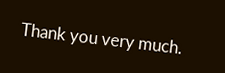Thank you very much.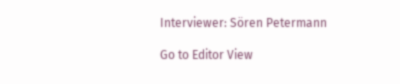Interviewer: Sören Petermann

Go to Editor View